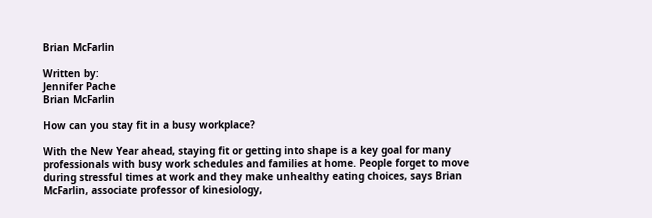Brian McFarlin

Written by:
Jennifer Pache
Brian McFarlin

How can you stay fit in a busy workplace?

With the New Year ahead, staying fit or getting into shape is a key goal for many professionals with busy work schedules and families at home. People forget to move during stressful times at work and they make unhealthy eating choices, says Brian McFarlin, associate professor of kinesiology,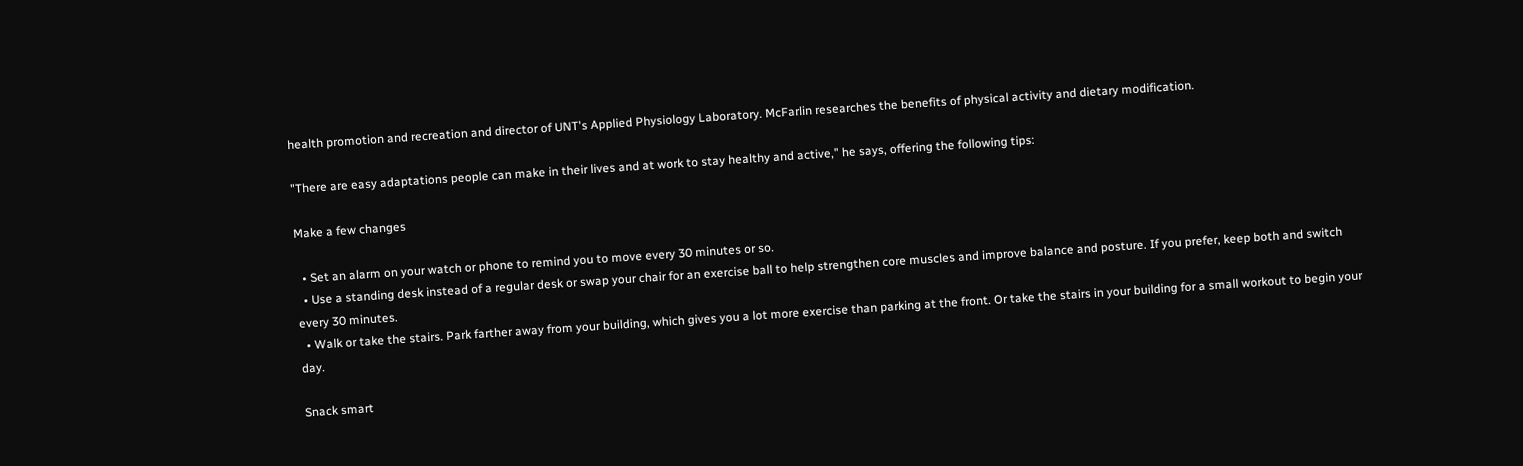health promotion and recreation and director of UNT's Applied Physiology Laboratory. McFarlin researches the benefits of physical activity and dietary modification.

"There are easy adaptations people can make in their lives and at work to stay healthy and active," he says, offering the following tips:

Make a few changes

  • Set an alarm on your watch or phone to remind you to move every 30 minutes or so.
  • Use a standing desk instead of a regular desk or swap your chair for an exercise ball to help strengthen core muscles and improve balance and posture. If you prefer, keep both and switch every 30 minutes.
  • Walk or take the stairs. Park farther away from your building, which gives you a lot more exercise than parking at the front. Or take the stairs in your building for a small workout to begin your day.

Snack smart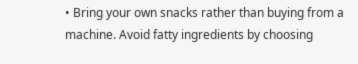• Bring your own snacks rather than buying from a machine. Avoid fatty ingredients by choosing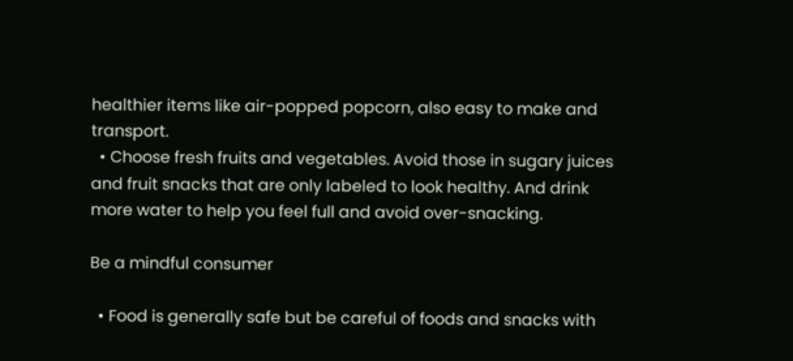healthier items like air-popped popcorn, also easy to make and transport.
  • Choose fresh fruits and vegetables. Avoid those in sugary juices and fruit snacks that are only labeled to look healthy. And drink more water to help you feel full and avoid over-snacking.

Be a mindful consumer

  • Food is generally safe but be careful of foods and snacks with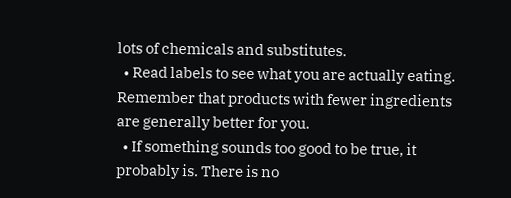lots of chemicals and substitutes.
  • Read labels to see what you are actually eating. Remember that products with fewer ingredients are generally better for you.
  • If something sounds too good to be true, it probably is. There is no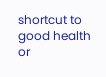shortcut to good health or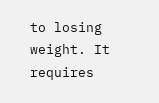to losing weight. It requires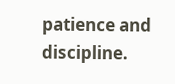patience and discipline.